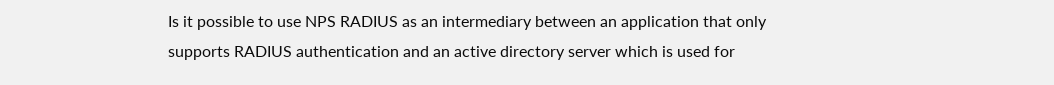Is it possible to use NPS RADIUS as an intermediary between an application that only supports RADIUS authentication and an active directory server which is used for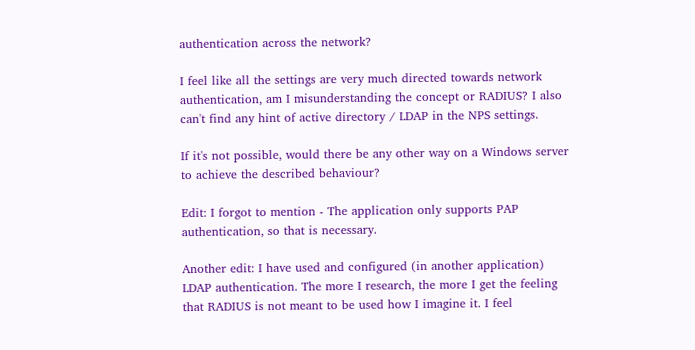authentication across the network?

I feel like all the settings are very much directed towards network authentication, am I misunderstanding the concept or RADIUS? I also can't find any hint of active directory / LDAP in the NPS settings.

If it's not possible, would there be any other way on a Windows server to achieve the described behaviour?

Edit: I forgot to mention - The application only supports PAP authentication, so that is necessary.

Another edit: I have used and configured (in another application) LDAP authentication. The more I research, the more I get the feeling that RADIUS is not meant to be used how I imagine it. I feel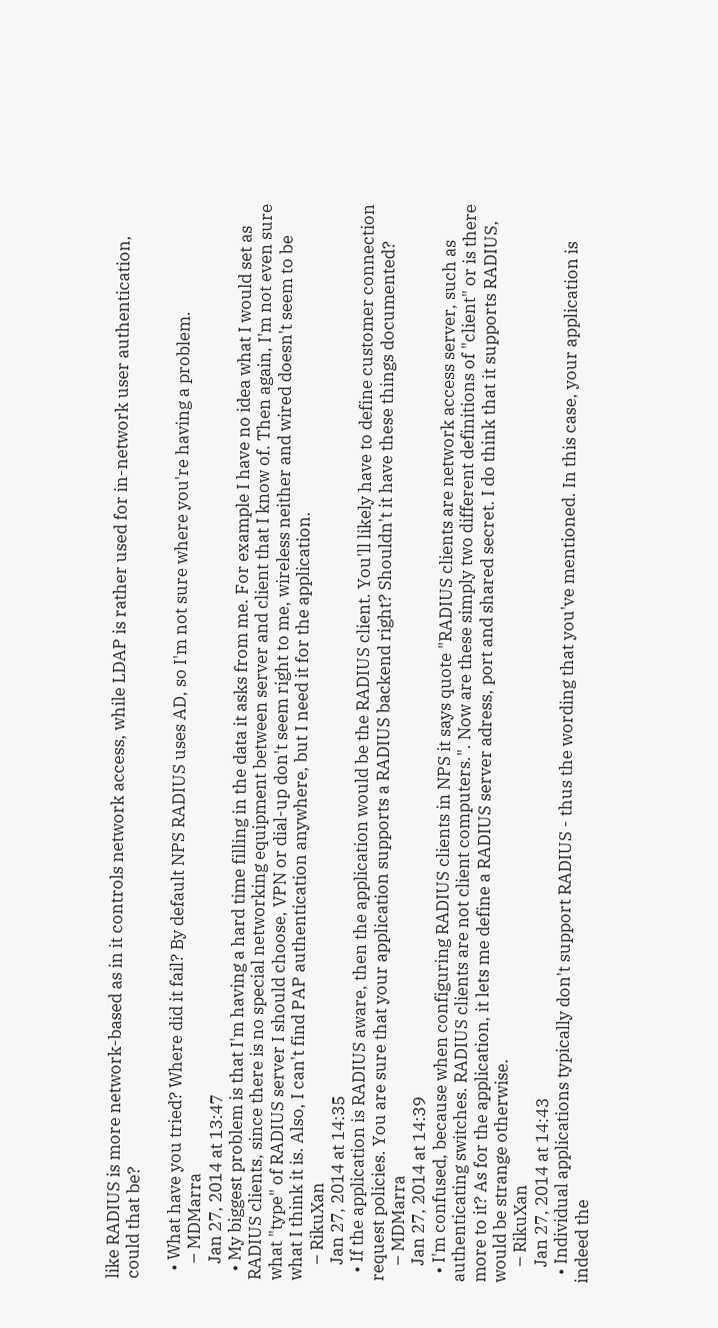like RADIUS is more network-based as in it controls network access, while LDAP is rather used for in-network user authentication, could that be?

  • What have you tried? Where did it fail? By default NPS RADIUS uses AD, so I'm not sure where you're having a problem.
    – MDMarra
    Jan 27, 2014 at 13:47
  • My biggest problem is that I'm having a hard time filling in the data it asks from me. For example I have no idea what I would set as RADIUS clients, since there is no special networking equipment between server and client that I know of. Then again, I'm not even sure what "type" of RADIUS server I should choose, VPN or dial-up don't seem right to me, wireless neither and wired doesn't seem to be what I think it is. Also, I can't find PAP authentication anywhere, but I need it for the application.
    – RikuXan
    Jan 27, 2014 at 14:35
  • If the application is RADIUS aware, then the application would be the RADIUS client. You'll likely have to define customer connection request policies. You are sure that your application supports a RADIUS backend right? Shouldn't it have these things documented?
    – MDMarra
    Jan 27, 2014 at 14:39
  • I'm confused, because when configuring RADIUS clients in NPS it says quote "RADIUS clients are network access server, such as authenticating switches. RADIUS clients are not client computers.". Now are these simply two different definitions of "client" or is there more to it? As for the application, it lets me define a RADIUS server adress, port and shared secret. I do think that it supports RADIUS, would be strange otherwise.
    – RikuXan
    Jan 27, 2014 at 14:43
  • Individual applications typically don't support RADIUS - thus the wording that you've mentioned. In this case, your application is indeed the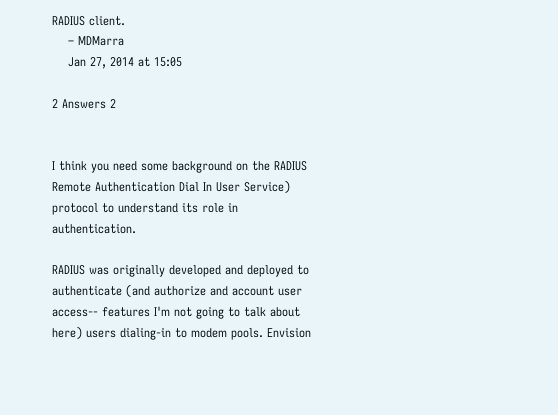RADIUS client.
    – MDMarra
    Jan 27, 2014 at 15:05

2 Answers 2


I think you need some background on the RADIUS Remote Authentication Dial In User Service) protocol to understand its role in authentication.

RADIUS was originally developed and deployed to authenticate (and authorize and account user access-- features I'm not going to talk about here) users dialing-in to modem pools. Envision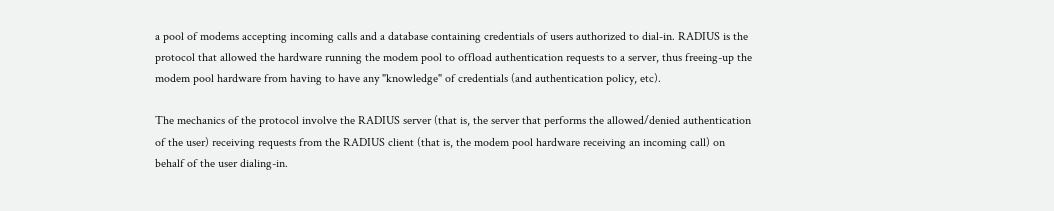a pool of modems accepting incoming calls and a database containing credentials of users authorized to dial-in. RADIUS is the protocol that allowed the hardware running the modem pool to offload authentication requests to a server, thus freeing-up the modem pool hardware from having to have any "knowledge" of credentials (and authentication policy, etc).

The mechanics of the protocol involve the RADIUS server (that is, the server that performs the allowed/denied authentication of the user) receiving requests from the RADIUS client (that is, the modem pool hardware receiving an incoming call) on behalf of the user dialing-in.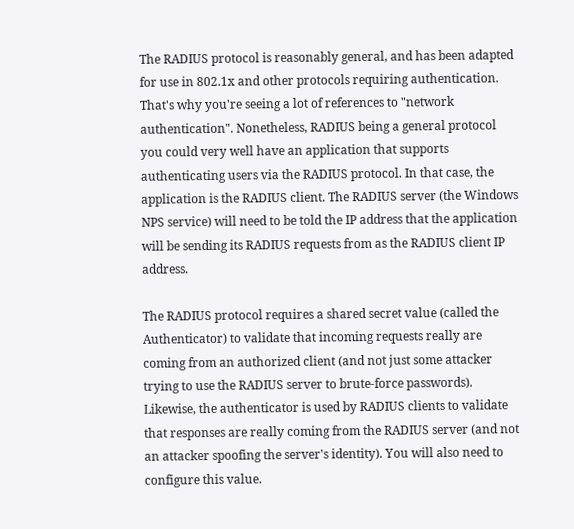The RADIUS protocol is reasonably general, and has been adapted for use in 802.1x and other protocols requiring authentication. That's why you're seeing a lot of references to "network authentication". Nonetheless, RADIUS being a general protocol you could very well have an application that supports authenticating users via the RADIUS protocol. In that case, the application is the RADIUS client. The RADIUS server (the Windows NPS service) will need to be told the IP address that the application will be sending its RADIUS requests from as the RADIUS client IP address.

The RADIUS protocol requires a shared secret value (called the Authenticator) to validate that incoming requests really are coming from an authorized client (and not just some attacker trying to use the RADIUS server to brute-force passwords). Likewise, the authenticator is used by RADIUS clients to validate that responses are really coming from the RADIUS server (and not an attacker spoofing the server's identity). You will also need to configure this value.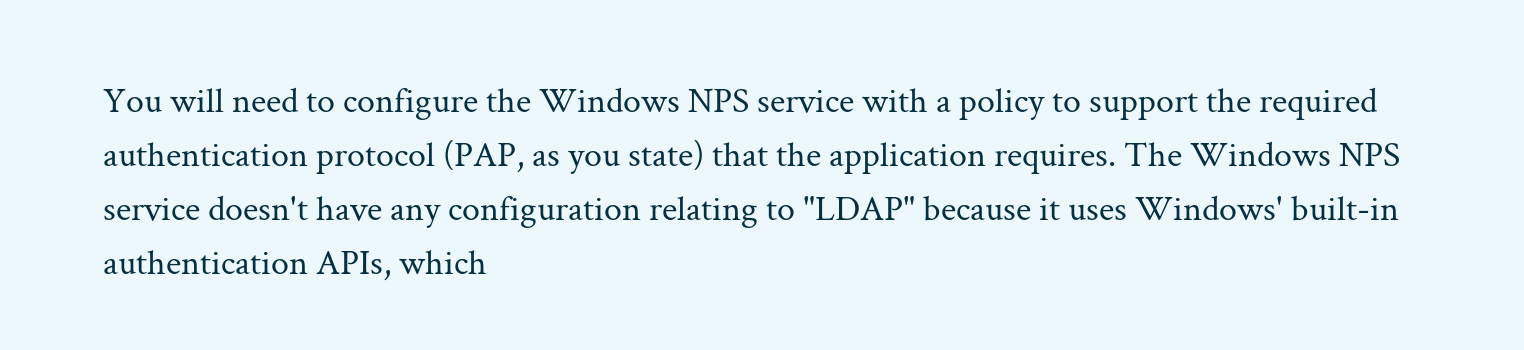You will need to configure the Windows NPS service with a policy to support the required authentication protocol (PAP, as you state) that the application requires. The Windows NPS service doesn't have any configuration relating to "LDAP" because it uses Windows' built-in authentication APIs, which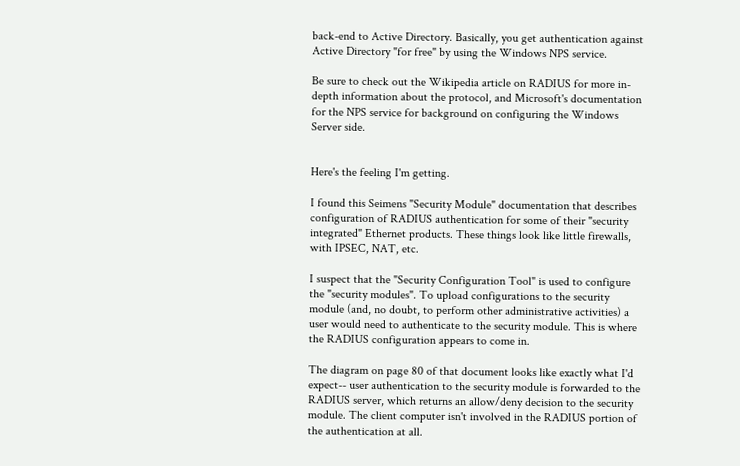back-end to Active Directory. Basically, you get authentication against Active Directory "for free" by using the Windows NPS service.

Be sure to check out the Wikipedia article on RADIUS for more in-depth information about the protocol, and Microsoft's documentation for the NPS service for background on configuring the Windows Server side.


Here's the feeling I'm getting.

I found this Seimens "Security Module" documentation that describes configuration of RADIUS authentication for some of their "security integrated" Ethernet products. These things look like little firewalls, with IPSEC, NAT, etc.

I suspect that the "Security Configuration Tool" is used to configure the "security modules". To upload configurations to the security module (and, no doubt, to perform other administrative activities) a user would need to authenticate to the security module. This is where the RADIUS configuration appears to come in.

The diagram on page 80 of that document looks like exactly what I'd expect-- user authentication to the security module is forwarded to the RADIUS server, which returns an allow/deny decision to the security module. The client computer isn't involved in the RADIUS portion of the authentication at all.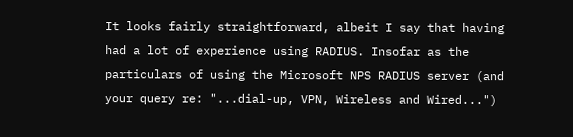It looks fairly straightforward, albeit I say that having had a lot of experience using RADIUS. Insofar as the particulars of using the Microsoft NPS RADIUS server (and your query re: "...dial-up, VPN, Wireless and Wired...")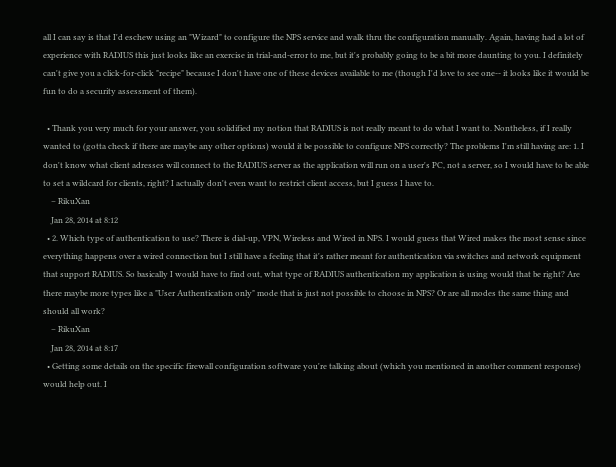all I can say is that I'd eschew using an "Wizard" to configure the NPS service and walk thru the configuration manually. Again, having had a lot of experience with RADIUS this just looks like an exercise in trial-and-error to me, but it's probably going to be a bit more daunting to you. I definitely can't give you a click-for-click "recipe" because I don't have one of these devices available to me (though I'd love to see one-- it looks like it would be fun to do a security assessment of them).

  • Thank you very much for your answer, you solidified my notion that RADIUS is not really meant to do what I want to. Nontheless, if I really wanted to (gotta check if there are maybe any other options) would it be possible to configure NPS correctly? The problems I'm still having are: 1. I don't know what client adresses will connect to the RADIUS server as the application will run on a user's PC, not a server, so I would have to be able to set a wildcard for clients, right? I actually don't even want to restrict client access, but I guess I have to.
    – RikuXan
    Jan 28, 2014 at 8:12
  • 2. Which type of authentication to use? There is dial-up, VPN, Wireless and Wired in NPS. I would guess that Wired makes the most sense since everything happens over a wired connection but I still have a feeling that it's rather meant for authentication via switches and network equipment that support RADIUS. So basically I would have to find out, what type of RADIUS authentication my application is using would that be right? Are there maybe more types like a "User Authentication only" mode that is just not possible to choose in NPS? Or are all modes the same thing and should all work?
    – RikuXan
    Jan 28, 2014 at 8:17
  • Getting some details on the specific firewall configuration software you're talking about (which you mentioned in another comment response) would help out. I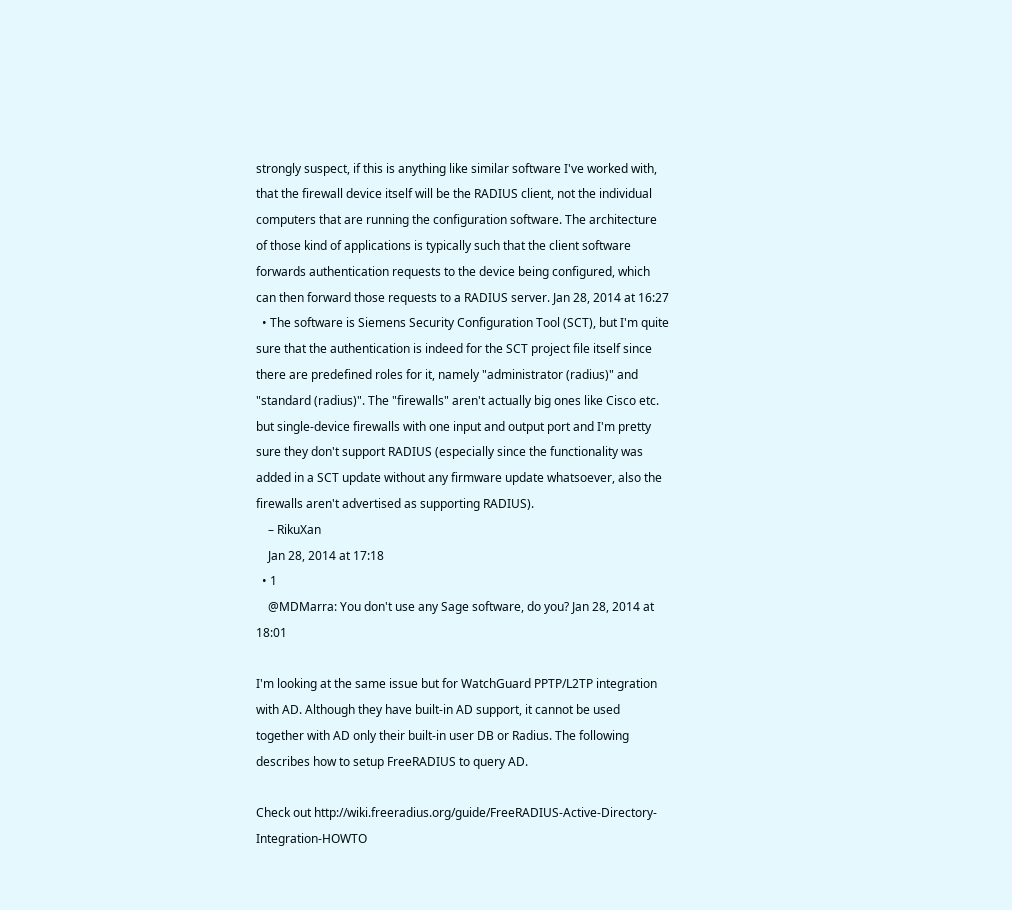strongly suspect, if this is anything like similar software I've worked with, that the firewall device itself will be the RADIUS client, not the individual computers that are running the configuration software. The architecture of those kind of applications is typically such that the client software forwards authentication requests to the device being configured, which can then forward those requests to a RADIUS server. Jan 28, 2014 at 16:27
  • The software is Siemens Security Configuration Tool (SCT), but I'm quite sure that the authentication is indeed for the SCT project file itself since there are predefined roles for it, namely "administrator (radius)" and "standard (radius)". The "firewalls" aren't actually big ones like Cisco etc. but single-device firewalls with one input and output port and I'm pretty sure they don't support RADIUS (especially since the functionality was added in a SCT update without any firmware update whatsoever, also the firewalls aren't advertised as supporting RADIUS).
    – RikuXan
    Jan 28, 2014 at 17:18
  • 1
    @MDMarra: You don't use any Sage software, do you? Jan 28, 2014 at 18:01

I'm looking at the same issue but for WatchGuard PPTP/L2TP integration with AD. Although they have built-in AD support, it cannot be used together with AD only their built-in user DB or Radius. The following describes how to setup FreeRADIUS to query AD.

Check out http://wiki.freeradius.org/guide/FreeRADIUS-Active-Directory-Integration-HOWTO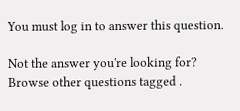You must log in to answer this question.

Not the answer you're looking for? Browse other questions tagged .